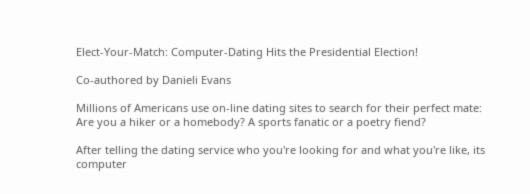Elect-Your-Match: Computer-Dating Hits the Presidential Election!

Co-authored by Danieli Evans

Millions of Americans use on-line dating sites to search for their perfect mate: Are you a hiker or a homebody? A sports fanatic or a poetry fiend?

After telling the dating service who you're looking for and what you're like, its computer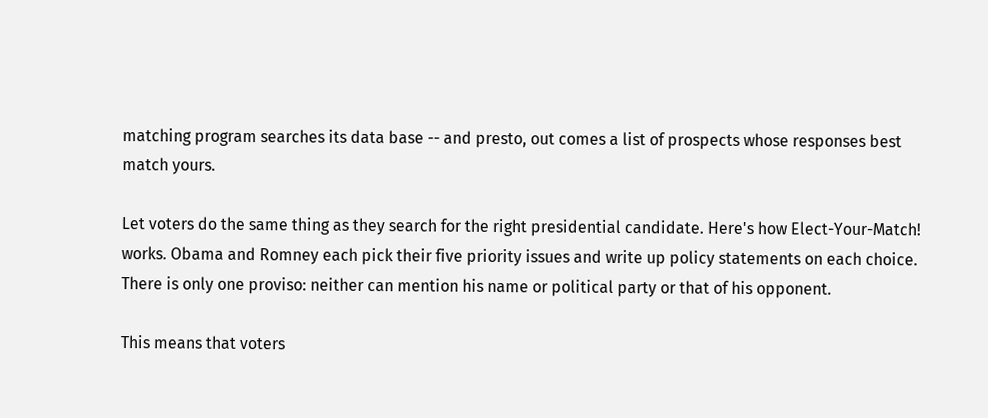matching program searches its data base -- and presto, out comes a list of prospects whose responses best match yours.

Let voters do the same thing as they search for the right presidential candidate. Here's how Elect-Your-Match! works. Obama and Romney each pick their five priority issues and write up policy statements on each choice. There is only one proviso: neither can mention his name or political party or that of his opponent.

This means that voters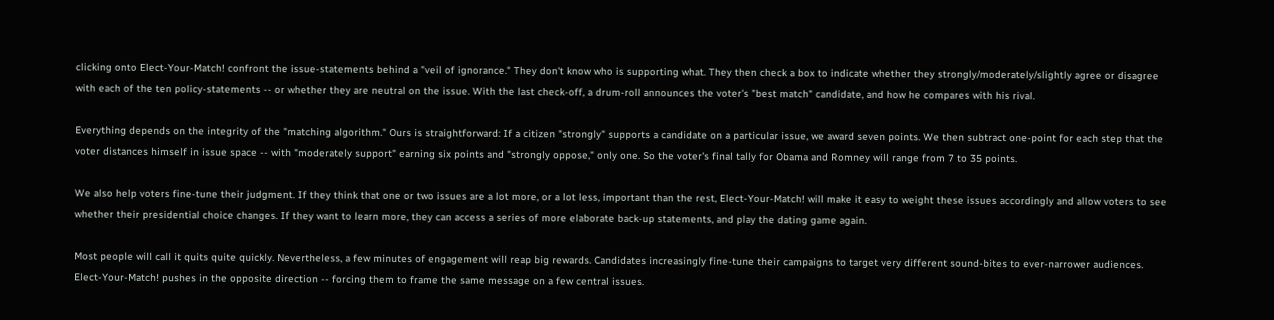clicking onto Elect-Your-Match! confront the issue-statements behind a "veil of ignorance." They don't know who is supporting what. They then check a box to indicate whether they strongly/moderately/slightly agree or disagree with each of the ten policy-statements -- or whether they are neutral on the issue. With the last check-off, a drum-roll announces the voter's "best match" candidate, and how he compares with his rival.

Everything depends on the integrity of the "matching algorithm." Ours is straightforward: If a citizen "strongly" supports a candidate on a particular issue, we award seven points. We then subtract one-point for each step that the voter distances himself in issue space -- with "moderately support" earning six points and "strongly oppose," only one. So the voter's final tally for Obama and Romney will range from 7 to 35 points.

We also help voters fine-tune their judgment. If they think that one or two issues are a lot more, or a lot less, important than the rest, Elect-Your-Match! will make it easy to weight these issues accordingly and allow voters to see whether their presidential choice changes. If they want to learn more, they can access a series of more elaborate back-up statements, and play the dating game again.

Most people will call it quits quite quickly. Nevertheless, a few minutes of engagement will reap big rewards. Candidates increasingly fine-tune their campaigns to target very different sound-bites to ever-narrower audiences. Elect-Your-Match! pushes in the opposite direction -- forcing them to frame the same message on a few central issues.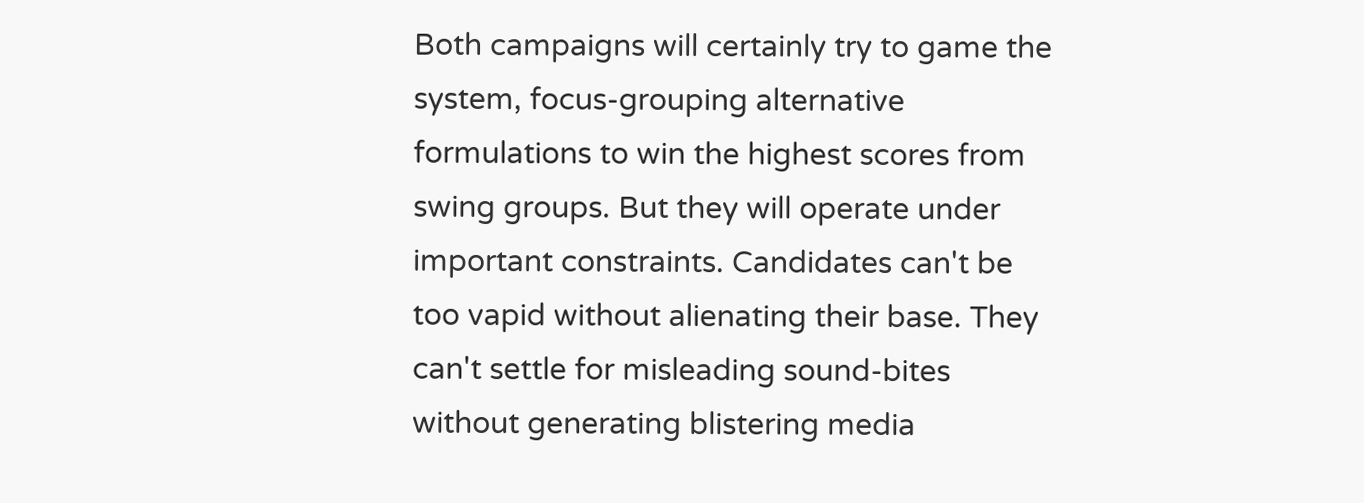Both campaigns will certainly try to game the system, focus-grouping alternative formulations to win the highest scores from swing groups. But they will operate under important constraints. Candidates can't be too vapid without alienating their base. They can't settle for misleading sound-bites without generating blistering media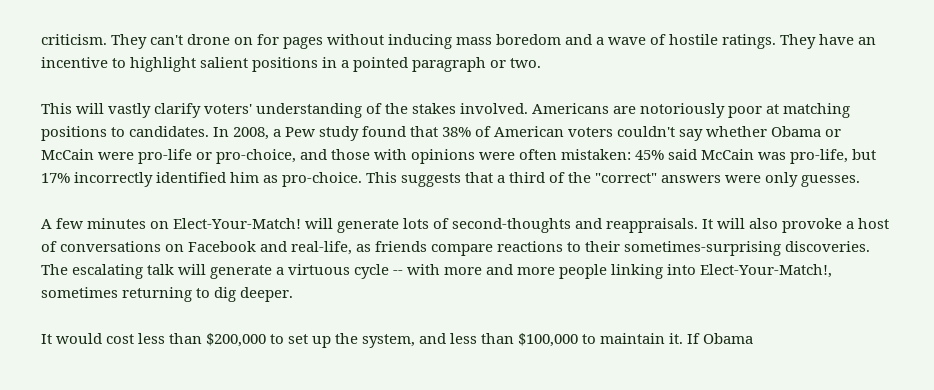criticism. They can't drone on for pages without inducing mass boredom and a wave of hostile ratings. They have an incentive to highlight salient positions in a pointed paragraph or two.

This will vastly clarify voters' understanding of the stakes involved. Americans are notoriously poor at matching positions to candidates. In 2008, a Pew study found that 38% of American voters couldn't say whether Obama or McCain were pro-life or pro-choice, and those with opinions were often mistaken: 45% said McCain was pro-life, but 17% incorrectly identified him as pro-choice. This suggests that a third of the "correct" answers were only guesses.

A few minutes on Elect-Your-Match! will generate lots of second-thoughts and reappraisals. It will also provoke a host of conversations on Facebook and real-life, as friends compare reactions to their sometimes-surprising discoveries. The escalating talk will generate a virtuous cycle -- with more and more people linking into Elect-Your-Match!, sometimes returning to dig deeper.

It would cost less than $200,000 to set up the system, and less than $100,000 to maintain it. If Obama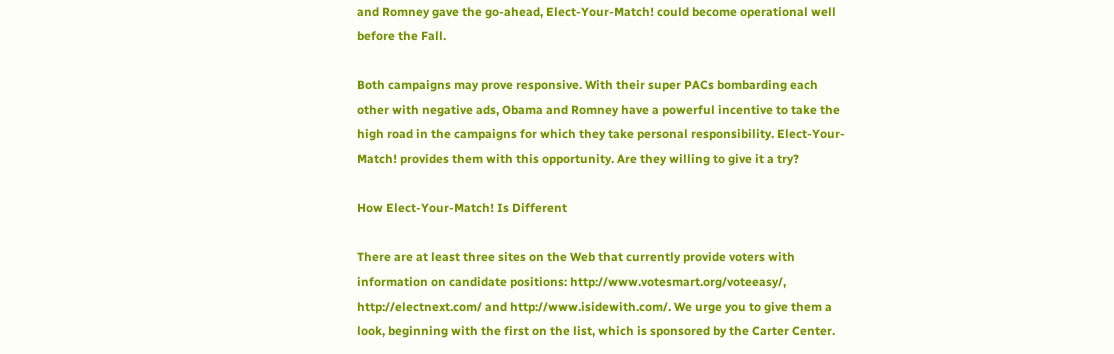and Romney gave the go-ahead, Elect-Your-Match! could become operational well before the Fall.

Both campaigns may prove responsive. With their super PACs bombarding each other with negative ads, Obama and Romney have a powerful incentive to take the high road in the campaigns for which they take personal responsibility. Elect-Your-Match! provides them with this opportunity. Are they willing to give it a try?

How Elect-Your-Match! Is Different

There are at least three sites on the Web that currently provide voters with information on candidate positions: http://www.votesmart.org/voteeasy/, http://electnext.com/ and http://www.isidewith.com/. We urge you to give them a look, beginning with the first on the list, which is sponsored by the Carter Center.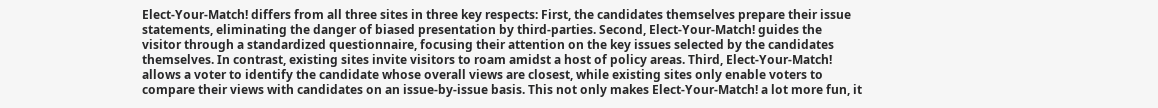Elect-Your-Match! differs from all three sites in three key respects: First, the candidates themselves prepare their issue statements, eliminating the danger of biased presentation by third-parties. Second, Elect-Your-Match! guides the visitor through a standardized questionnaire, focusing their attention on the key issues selected by the candidates themselves. In contrast, existing sites invite visitors to roam amidst a host of policy areas. Third, Elect-Your-Match! allows a voter to identify the candidate whose overall views are closest, while existing sites only enable voters to compare their views with candidates on an issue-by-issue basis. This not only makes Elect-Your-Match! a lot more fun, it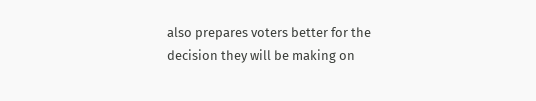also prepares voters better for the decision they will be making on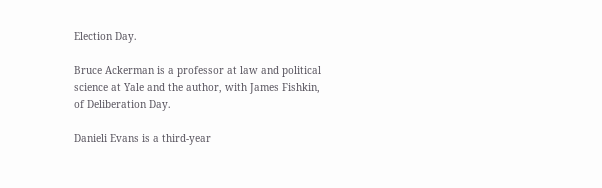Election Day.

Bruce Ackerman is a professor at law and political science at Yale and the author, with James Fishkin, of Deliberation Day.

Danieli Evans is a third-year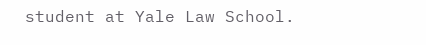student at Yale Law School.